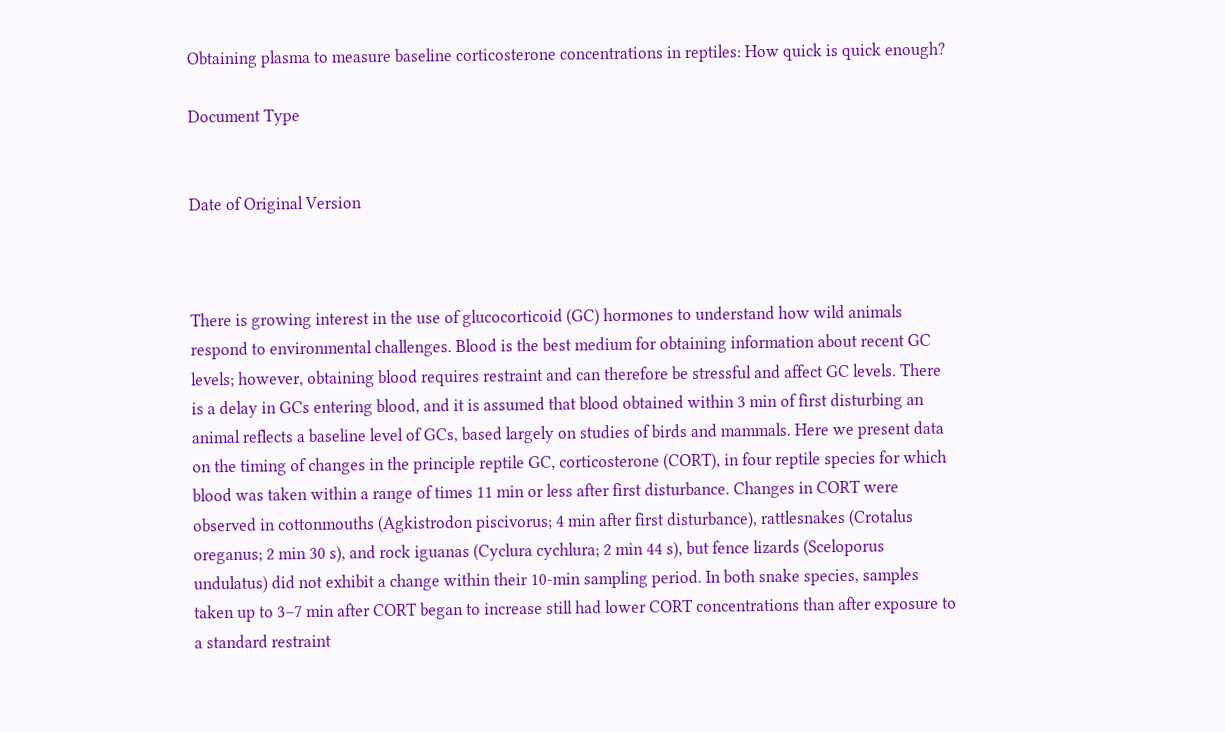Obtaining plasma to measure baseline corticosterone concentrations in reptiles: How quick is quick enough?

Document Type


Date of Original Version



There is growing interest in the use of glucocorticoid (GC) hormones to understand how wild animals respond to environmental challenges. Blood is the best medium for obtaining information about recent GC levels; however, obtaining blood requires restraint and can therefore be stressful and affect GC levels. There is a delay in GCs entering blood, and it is assumed that blood obtained within 3 min of first disturbing an animal reflects a baseline level of GCs, based largely on studies of birds and mammals. Here we present data on the timing of changes in the principle reptile GC, corticosterone (CORT), in four reptile species for which blood was taken within a range of times 11 min or less after first disturbance. Changes in CORT were observed in cottonmouths (Agkistrodon piscivorus; 4 min after first disturbance), rattlesnakes (Crotalus oreganus; 2 min 30 s), and rock iguanas (Cyclura cychlura; 2 min 44 s), but fence lizards (Sceloporus undulatus) did not exhibit a change within their 10-min sampling period. In both snake species, samples taken up to 3–7 min after CORT began to increase still had lower CORT concentrations than after exposure to a standard restraint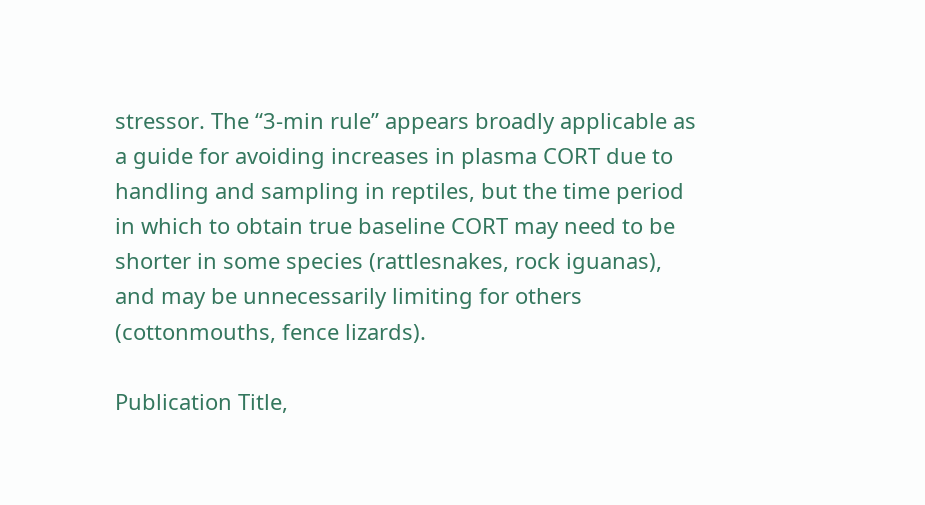stressor. The “3-min rule” appears broadly applicable as a guide for avoiding increases in plasma CORT due to handling and sampling in reptiles, but the time period in which to obtain true baseline CORT may need to be shorter in some species (rattlesnakes, rock iguanas), and may be unnecessarily limiting for others (cottonmouths, fence lizards).

Publication Title,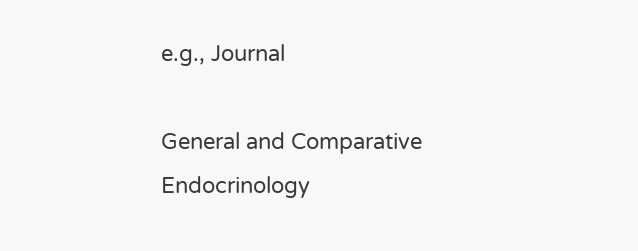e.g., Journal

General and Comparative Endocrinology